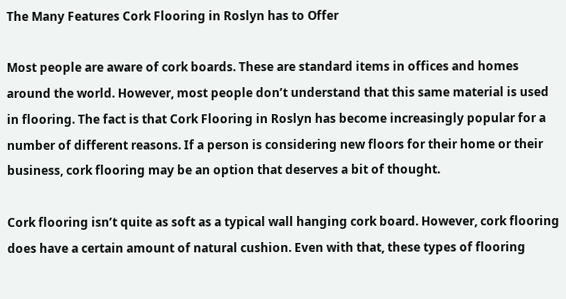The Many Features Cork Flooring in Roslyn has to Offer

Most people are aware of cork boards. These are standard items in offices and homes around the world. However, most people don’t understand that this same material is used in flooring. The fact is that Cork Flooring in Roslyn has become increasingly popular for a number of different reasons. If a person is considering new floors for their home or their business, cork flooring may be an option that deserves a bit of thought.

Cork flooring isn’t quite as soft as a typical wall hanging cork board. However, cork flooring does have a certain amount of natural cushion. Even with that, these types of flooring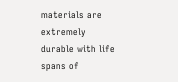materials are extremely durable with life spans of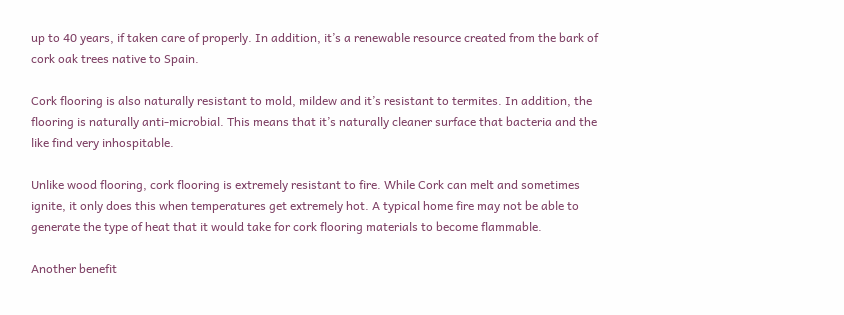up to 40 years, if taken care of properly. In addition, it’s a renewable resource created from the bark of cork oak trees native to Spain.

Cork flooring is also naturally resistant to mold, mildew and it’s resistant to termites. In addition, the flooring is naturally anti-microbial. This means that it’s naturally cleaner surface that bacteria and the like find very inhospitable.

Unlike wood flooring, cork flooring is extremely resistant to fire. While Cork can melt and sometimes ignite, it only does this when temperatures get extremely hot. A typical home fire may not be able to generate the type of heat that it would take for cork flooring materials to become flammable.

Another benefit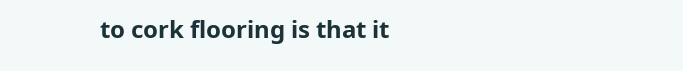to cork flooring is that it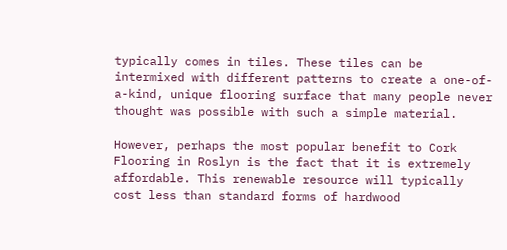typically comes in tiles. These tiles can be intermixed with different patterns to create a one-of-a-kind, unique flooring surface that many people never thought was possible with such a simple material.

However, perhaps the most popular benefit to Cork Flooring in Roslyn is the fact that it is extremely affordable. This renewable resource will typically cost less than standard forms of hardwood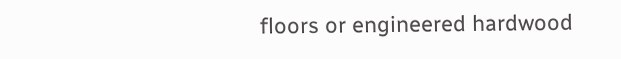floors or engineered hardwood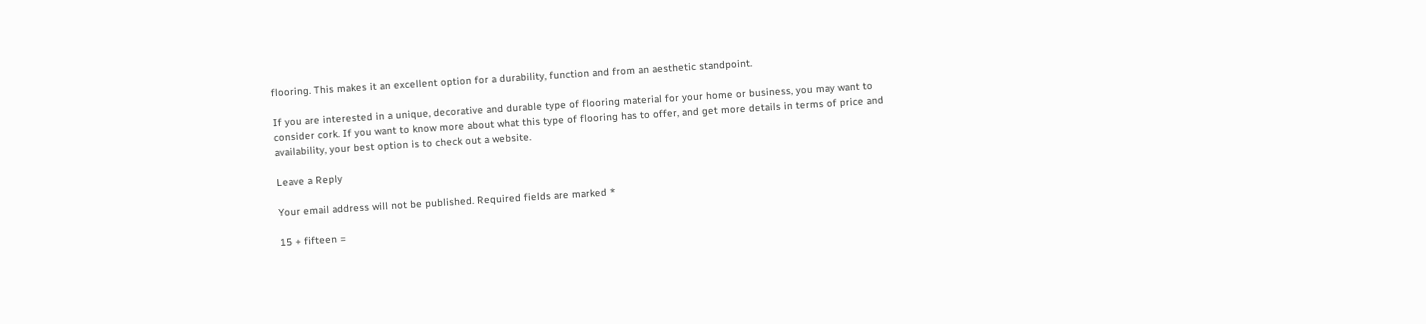flooring. This makes it an excellent option for a durability, function and from an aesthetic standpoint.

If you are interested in a unique, decorative and durable type of flooring material for your home or business, you may want to consider cork. If you want to know more about what this type of flooring has to offer, and get more details in terms of price and availability, your best option is to check out a website.

Leave a Reply

Your email address will not be published. Required fields are marked *

15 + fifteen =